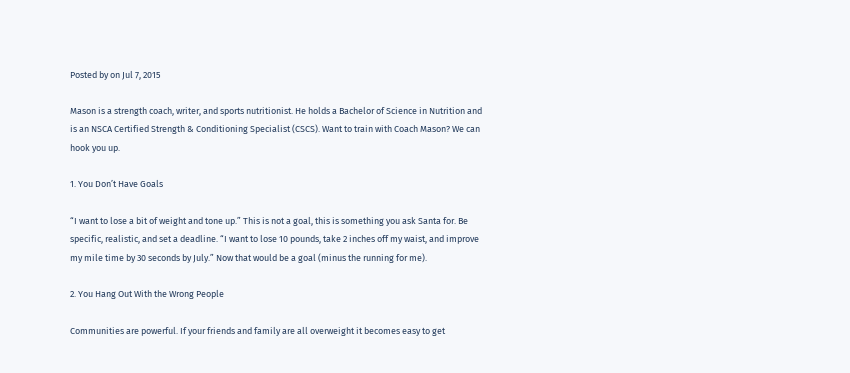Posted by on Jul 7, 2015

Mason is a strength coach, writer, and sports nutritionist. He holds a Bachelor of Science in Nutrition and is an NSCA Certified Strength & Conditioning Specialist (CSCS). Want to train with Coach Mason? We can hook you up.

1. You Don’t Have Goals

“I want to lose a bit of weight and tone up.” This is not a goal, this is something you ask Santa for. Be specific, realistic, and set a deadline. “I want to lose 10 pounds, take 2 inches off my waist, and improve my mile time by 30 seconds by July.” Now that would be a goal (minus the running for me).

2. You Hang Out With the Wrong People

Communities are powerful. If your friends and family are all overweight it becomes easy to get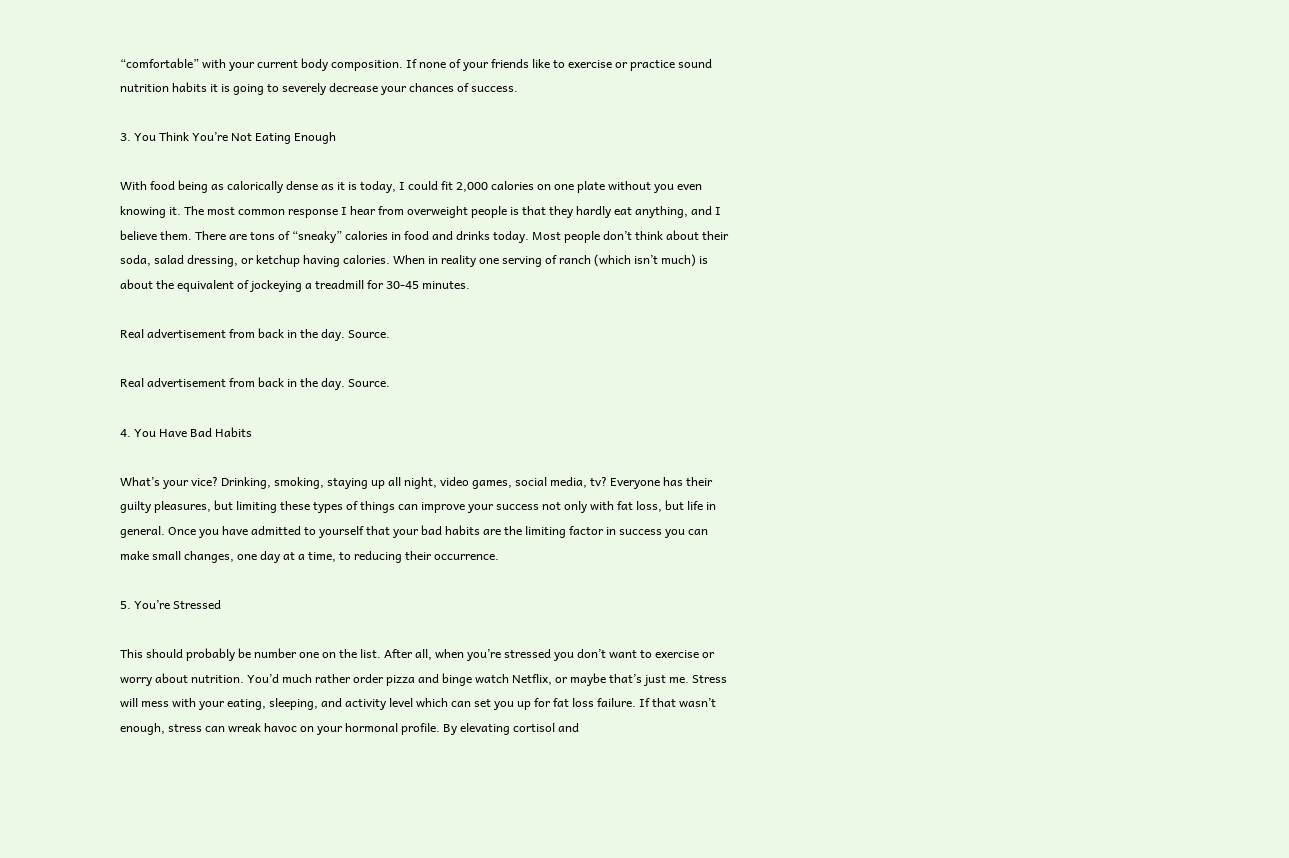“comfortable” with your current body composition. If none of your friends like to exercise or practice sound nutrition habits it is going to severely decrease your chances of success.

3. You Think You’re Not Eating Enough

With food being as calorically dense as it is today, I could fit 2,000 calories on one plate without you even knowing it. The most common response I hear from overweight people is that they hardly eat anything, and I believe them. There are tons of “sneaky” calories in food and drinks today. Most people don’t think about their soda, salad dressing, or ketchup having calories. When in reality one serving of ranch (which isn’t much) is about the equivalent of jockeying a treadmill for 30-45 minutes.

Real advertisement from back in the day. Source.

Real advertisement from back in the day. Source.

4. You Have Bad Habits

What’s your vice? Drinking, smoking, staying up all night, video games, social media, tv? Everyone has their guilty pleasures, but limiting these types of things can improve your success not only with fat loss, but life in general. Once you have admitted to yourself that your bad habits are the limiting factor in success you can make small changes, one day at a time, to reducing their occurrence.

5. You’re Stressed

This should probably be number one on the list. After all, when you’re stressed you don’t want to exercise or worry about nutrition. You’d much rather order pizza and binge watch Netflix, or maybe that’s just me. Stress will mess with your eating, sleeping, and activity level which can set you up for fat loss failure. If that wasn’t enough, stress can wreak havoc on your hormonal profile. By elevating cortisol and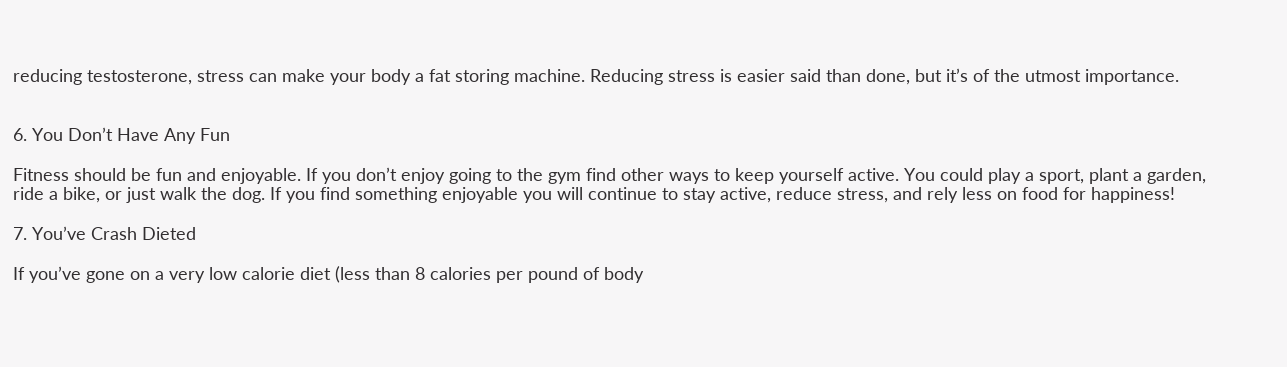reducing testosterone, stress can make your body a fat storing machine. Reducing stress is easier said than done, but it’s of the utmost importance.


6. You Don’t Have Any Fun

Fitness should be fun and enjoyable. If you don’t enjoy going to the gym find other ways to keep yourself active. You could play a sport, plant a garden, ride a bike, or just walk the dog. If you find something enjoyable you will continue to stay active, reduce stress, and rely less on food for happiness!

7. You’ve Crash Dieted

If you’ve gone on a very low calorie diet (less than 8 calories per pound of body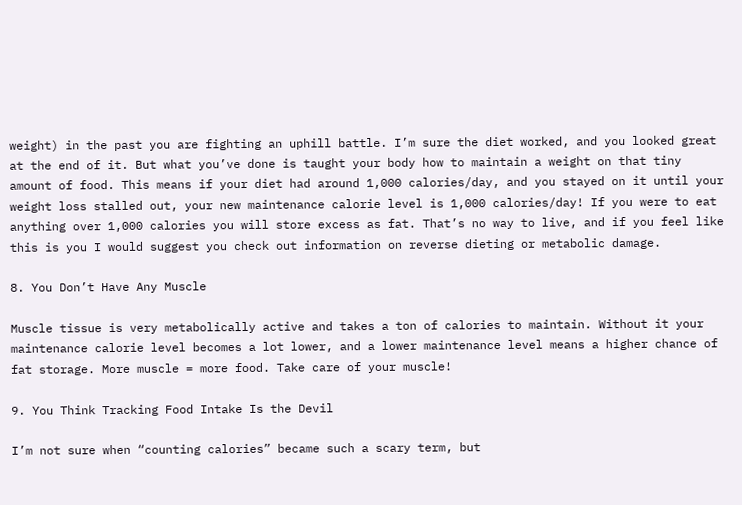weight) in the past you are fighting an uphill battle. I’m sure the diet worked, and you looked great at the end of it. But what you’ve done is taught your body how to maintain a weight on that tiny amount of food. This means if your diet had around 1,000 calories/day, and you stayed on it until your weight loss stalled out, your new maintenance calorie level is 1,000 calories/day! If you were to eat anything over 1,000 calories you will store excess as fat. That’s no way to live, and if you feel like this is you I would suggest you check out information on reverse dieting or metabolic damage.

8. You Don’t Have Any Muscle

Muscle tissue is very metabolically active and takes a ton of calories to maintain. Without it your maintenance calorie level becomes a lot lower, and a lower maintenance level means a higher chance of fat storage. More muscle = more food. Take care of your muscle!

9. You Think Tracking Food Intake Is the Devil

I’m not sure when “counting calories” became such a scary term, but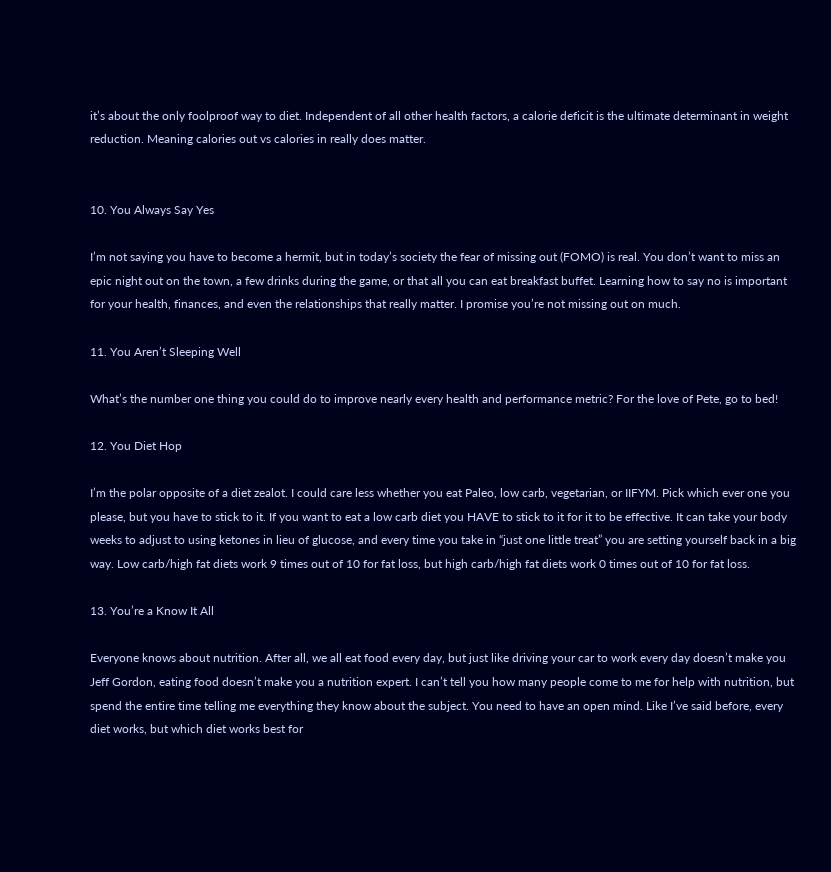it’s about the only foolproof way to diet. Independent of all other health factors, a calorie deficit is the ultimate determinant in weight reduction. Meaning calories out vs calories in really does matter.


10. You Always Say Yes

I’m not saying you have to become a hermit, but in today’s society the fear of missing out (FOMO) is real. You don’t want to miss an epic night out on the town, a few drinks during the game, or that all you can eat breakfast buffet. Learning how to say no is important for your health, finances, and even the relationships that really matter. I promise you’re not missing out on much.

11. You Aren’t Sleeping Well

What’s the number one thing you could do to improve nearly every health and performance metric? For the love of Pete, go to bed!

12. You Diet Hop

I’m the polar opposite of a diet zealot. I could care less whether you eat Paleo, low carb, vegetarian, or IIFYM. Pick which ever one you please, but you have to stick to it. If you want to eat a low carb diet you HAVE to stick to it for it to be effective. It can take your body weeks to adjust to using ketones in lieu of glucose, and every time you take in “just one little treat” you are setting yourself back in a big way. Low carb/high fat diets work 9 times out of 10 for fat loss, but high carb/high fat diets work 0 times out of 10 for fat loss.

13. You’re a Know It All

Everyone knows about nutrition. After all, we all eat food every day, but just like driving your car to work every day doesn’t make you Jeff Gordon, eating food doesn’t make you a nutrition expert. I can’t tell you how many people come to me for help with nutrition, but spend the entire time telling me everything they know about the subject. You need to have an open mind. Like I’ve said before, every diet works, but which diet works best for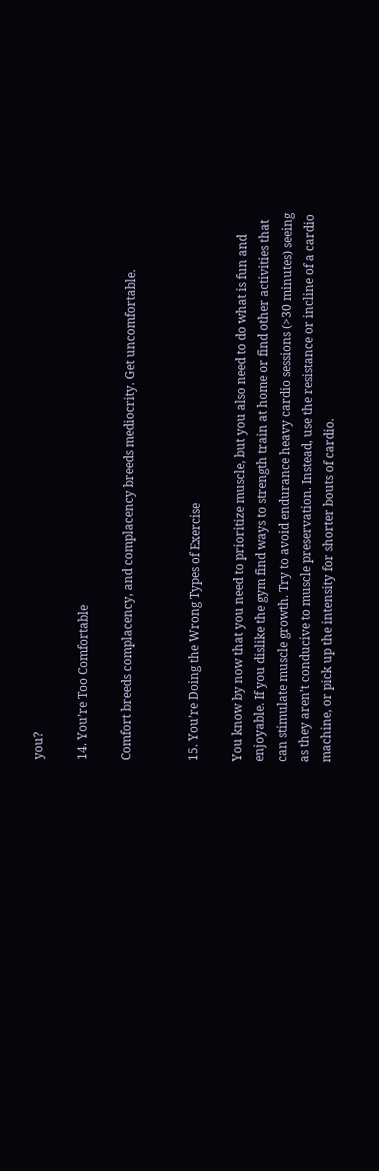you?

14. You’re Too Comfortable

Comfort breeds complacency, and complacency breeds mediocrity. Get uncomfortable.


15. You’re Doing the Wrong Types of Exercise

You know by now that you need to prioritize muscle, but you also need to do what is fun and enjoyable. If you dislike the gym find ways to strength train at home or find other activities that can stimulate muscle growth. Try to avoid endurance heavy cardio sessions (>30 minutes) seeing as they aren’t conducive to muscle preservation. Instead, use the resistance or incline of a cardio machine, or pick up the intensity for shorter bouts of cardio.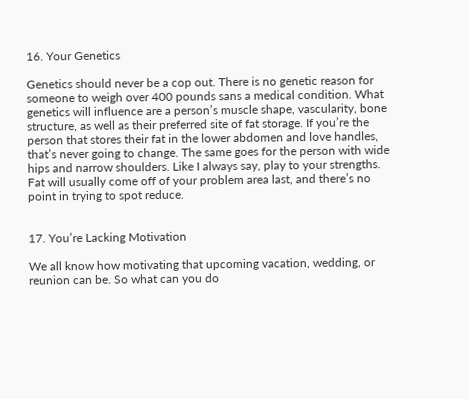16. Your Genetics

Genetics should never be a cop out. There is no genetic reason for someone to weigh over 400 pounds sans a medical condition. What genetics will influence are a person’s muscle shape, vascularity, bone structure, as well as their preferred site of fat storage. If you’re the person that stores their fat in the lower abdomen and love handles, that’s never going to change. The same goes for the person with wide hips and narrow shoulders. Like I always say, play to your strengths. Fat will usually come off of your problem area last, and there’s no point in trying to spot reduce.


17. You’re Lacking Motivation

We all know how motivating that upcoming vacation, wedding, or reunion can be. So what can you do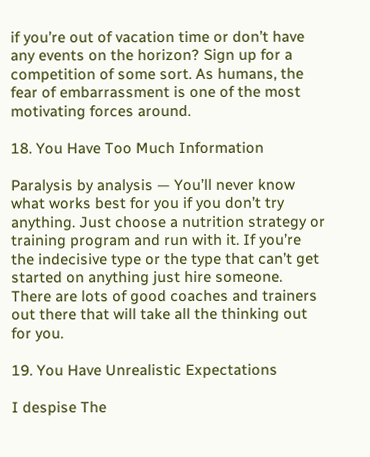if you’re out of vacation time or don’t have any events on the horizon? Sign up for a competition of some sort. As humans, the fear of embarrassment is one of the most motivating forces around.

18. You Have Too Much Information

Paralysis by analysis — You’ll never know what works best for you if you don’t try anything. Just choose a nutrition strategy or training program and run with it. If you’re the indecisive type or the type that can’t get started on anything just hire someone. There are lots of good coaches and trainers out there that will take all the thinking out for you.

19. You Have Unrealistic Expectations

I despise The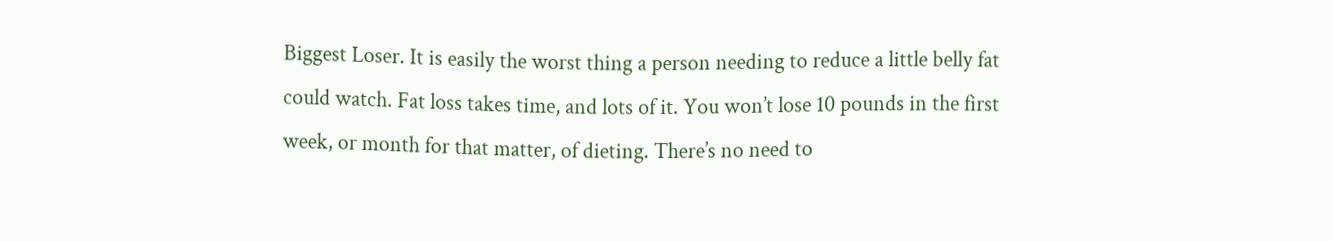Biggest Loser. It is easily the worst thing a person needing to reduce a little belly fat could watch. Fat loss takes time, and lots of it. You won’t lose 10 pounds in the first week, or month for that matter, of dieting. There’s no need to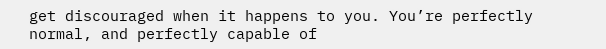get discouraged when it happens to you. You’re perfectly normal, and perfectly capable of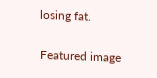losing fat.

Featured image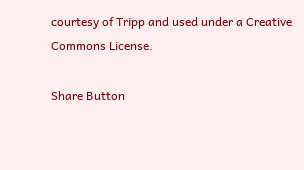courtesy of Tripp and used under a Creative Commons License.

Share Button